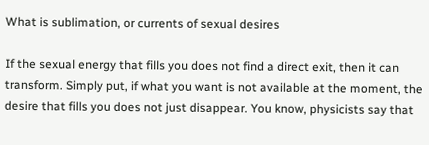What is sublimation, or currents of sexual desires

If the sexual energy that fills you does not find a direct exit, then it can transform. Simply put, if what you want is not available at the moment, the desire that fills you does not just disappear. You know, physicists say that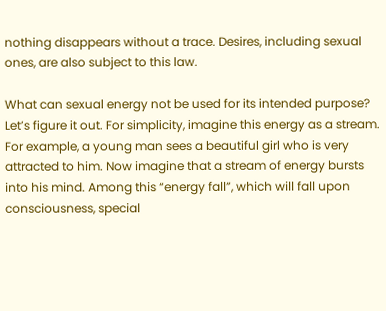nothing disappears without a trace. Desires, including sexual ones, are also subject to this law.

What can sexual energy not be used for its intended purpose? Let’s figure it out. For simplicity, imagine this energy as a stream. For example, a young man sees a beautiful girl who is very attracted to him. Now imagine that a stream of energy bursts into his mind. Among this “energy fall”, which will fall upon consciousness, special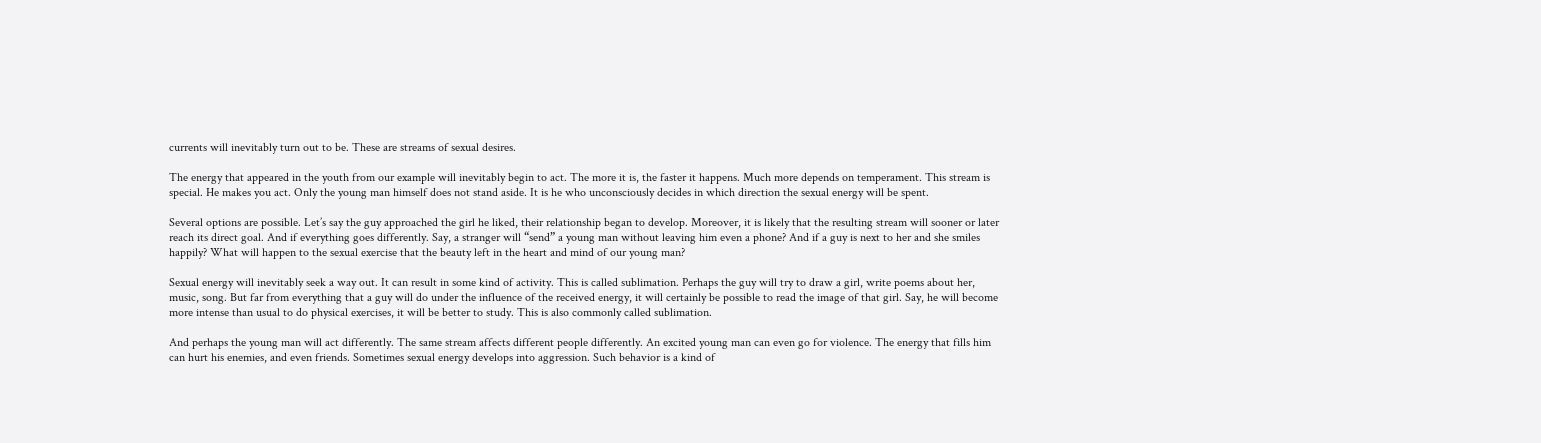currents will inevitably turn out to be. These are streams of sexual desires.

The energy that appeared in the youth from our example will inevitably begin to act. The more it is, the faster it happens. Much more depends on temperament. This stream is special. He makes you act. Only the young man himself does not stand aside. It is he who unconsciously decides in which direction the sexual energy will be spent.

Several options are possible. Let’s say the guy approached the girl he liked, their relationship began to develop. Moreover, it is likely that the resulting stream will sooner or later reach its direct goal. And if everything goes differently. Say, a stranger will “send” a young man without leaving him even a phone? And if a guy is next to her and she smiles happily? What will happen to the sexual exercise that the beauty left in the heart and mind of our young man?

Sexual energy will inevitably seek a way out. It can result in some kind of activity. This is called sublimation. Perhaps the guy will try to draw a girl, write poems about her, music, song. But far from everything that a guy will do under the influence of the received energy, it will certainly be possible to read the image of that girl. Say, he will become more intense than usual to do physical exercises, it will be better to study. This is also commonly called sublimation.

And perhaps the young man will act differently. The same stream affects different people differently. An excited young man can even go for violence. The energy that fills him can hurt his enemies, and even friends. Sometimes sexual energy develops into aggression. Such behavior is a kind of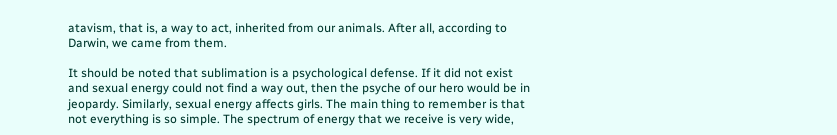atavism, that is, a way to act, inherited from our animals. After all, according to Darwin, we came from them.

It should be noted that sublimation is a psychological defense. If it did not exist and sexual energy could not find a way out, then the psyche of our hero would be in jeopardy. Similarly, sexual energy affects girls. The main thing to remember is that not everything is so simple. The spectrum of energy that we receive is very wide,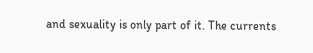and sexuality is only part of it. The currents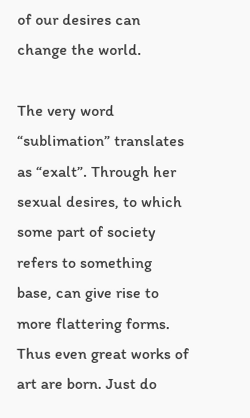of our desires can change the world.

The very word “sublimation” translates as “exalt”. Through her sexual desires, to which some part of society refers to something base, can give rise to more flattering forms. Thus even great works of art are born. Just do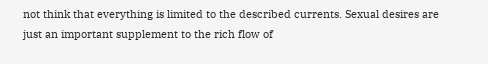not think that everything is limited to the described currents. Sexual desires are just an important supplement to the rich flow of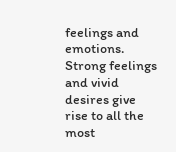feelings and emotions. Strong feelings and vivid desires give rise to all the most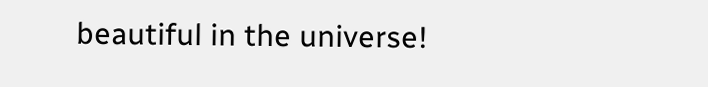beautiful in the universe!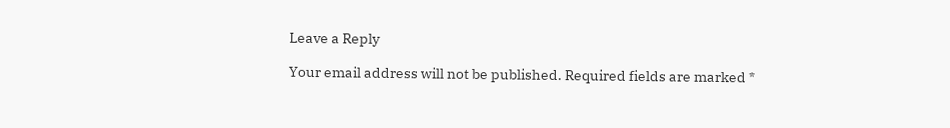Leave a Reply

Your email address will not be published. Required fields are marked *